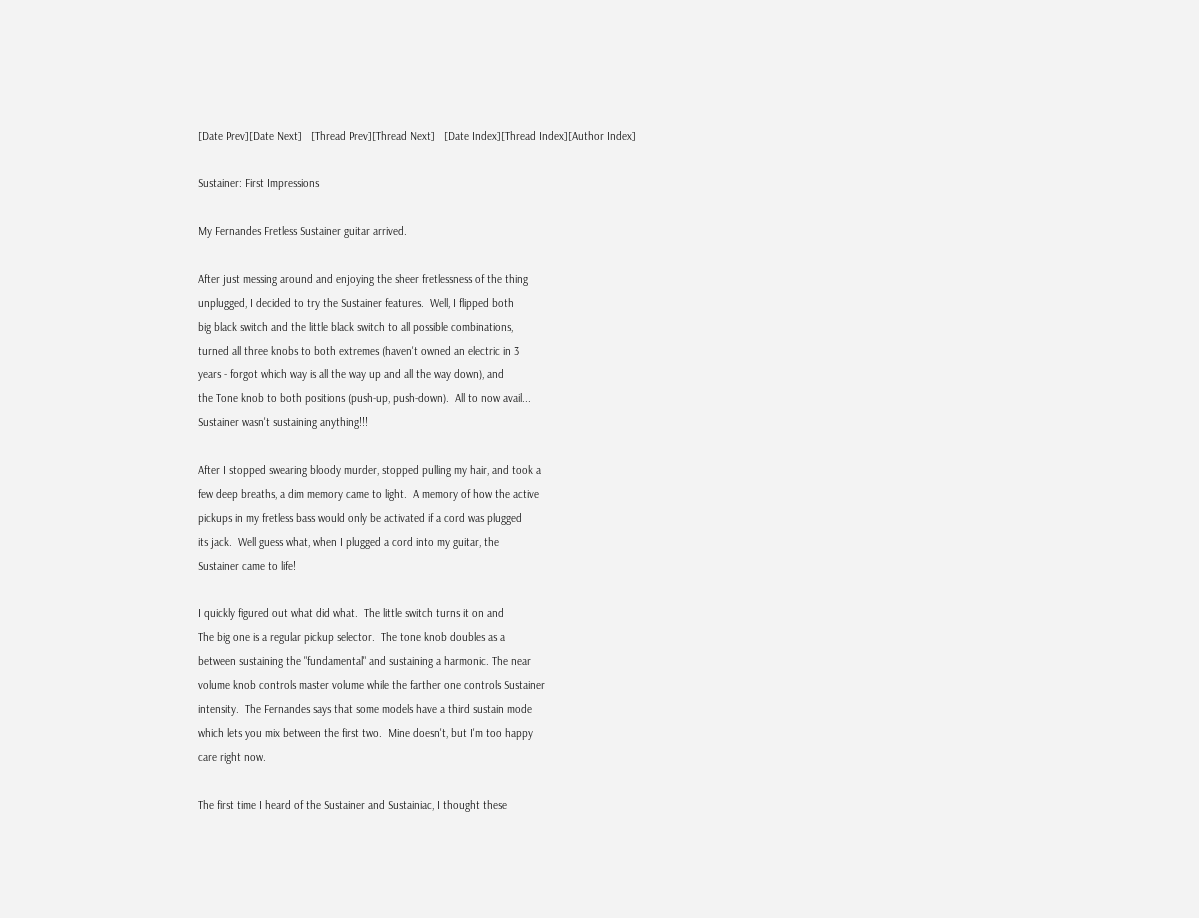[Date Prev][Date Next]   [Thread Prev][Thread Next]   [Date Index][Thread Index][Author Index]

Sustainer: First Impressions

My Fernandes Fretless Sustainer guitar arrived.

After just messing around and enjoying the sheer fretlessness of the thing
unplugged, I decided to try the Sustainer features.  Well, I flipped both
big black switch and the little black switch to all possible combinations,
turned all three knobs to both extremes (haven't owned an electric in 3
years - forgot which way is all the way up and all the way down), and
the Tone knob to both positions (push-up, push-down).  All to now avail...
Sustainer wasn't sustaining anything!!!

After I stopped swearing bloody murder, stopped pulling my hair, and took a
few deep breaths, a dim memory came to light.  A memory of how the active
pickups in my fretless bass would only be activated if a cord was plugged
its jack.  Well guess what, when I plugged a cord into my guitar, the
Sustainer came to life!

I quickly figured out what did what.  The little switch turns it on and
The big one is a regular pickup selector.  The tone knob doubles as a
between sustaining the "fundamental" and sustaining a harmonic. The near
volume knob controls master volume while the farther one controls Sustainer
intensity.  The Fernandes says that some models have a third sustain mode
which lets you mix between the first two.  Mine doesn't, but I'm too happy
care right now.

The first time I heard of the Sustainer and Sustainiac, I thought these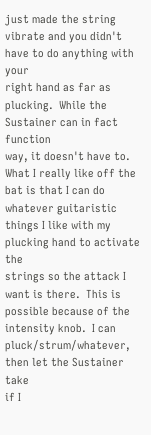just made the string vibrate and you didn't have to do anything with your
right hand as far as plucking.  While the Sustainer can in fact function
way, it doesn't have to.  What I really like off the bat is that I can do
whatever guitaristic things I like with my plucking hand to activate the
strings so the attack I want is there.  This is possible because of the
intensity knob.  I can pluck/strum/whatever, then let the Sustainer take
if I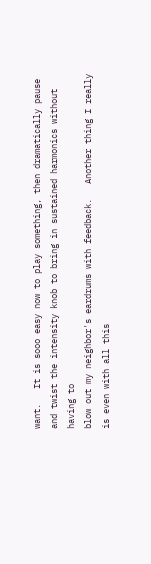want.   It is sooo easy now to play something, then dramatically pause
and twist the intensity knob to bring in sustained harmonics without
having to
blow out my neighbor's eardrums with feedback.   Another thing I really
is even with all this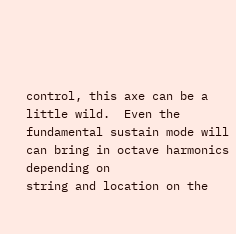control, this axe can be a little wild.  Even the
fundamental sustain mode will can bring in octave harmonics depending on
string and location on the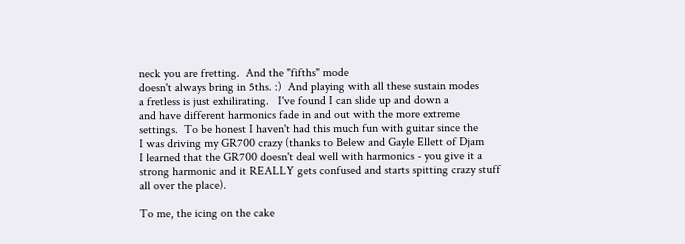neck you are fretting.  And the "fifths" mode
doesn't always bring in 5ths. :)  And playing with all these sustain modes
a fretless is just exhilirating.   I've found I can slide up and down a
and have different harmonics fade in and out with the more extreme
settings.  To be honest I haven't had this much fun with guitar since the
I was driving my GR700 crazy (thanks to Belew and Gayle Ellett of Djam
I learned that the GR700 doesn't deal well with harmonics - you give it a
strong harmonic and it REALLY gets confused and starts spitting crazy stuff
all over the place).

To me, the icing on the cake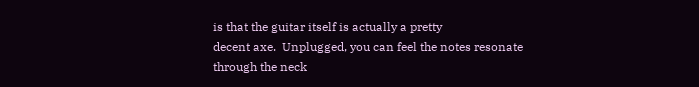is that the guitar itself is actually a pretty
decent axe.  Unplugged, you can feel the notes resonate through the neck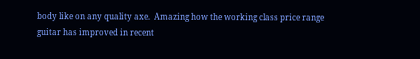body like on any quality axe.  Amazing how the working class price range
guitar has improved in recent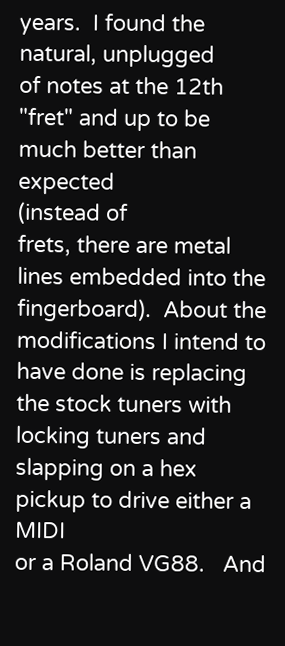years.  I found the natural, unplugged
of notes at the 12th "fret" and up to be much better than expected
(instead of
frets, there are metal lines embedded into the fingerboard).  About the
modifications I intend to have done is replacing the stock tuners with
locking tuners and slapping on a hex pickup to drive either a MIDI
or a Roland VG88.   And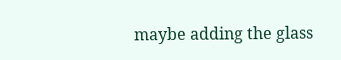maybe adding the glass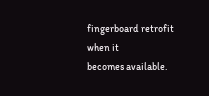fingerboard retrofit when it
becomes available.